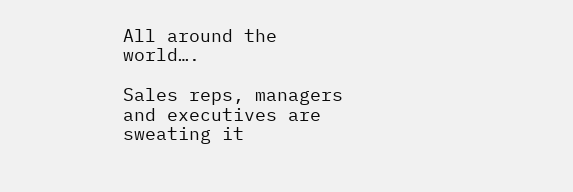All around the world….

Sales reps, managers and executives are sweating it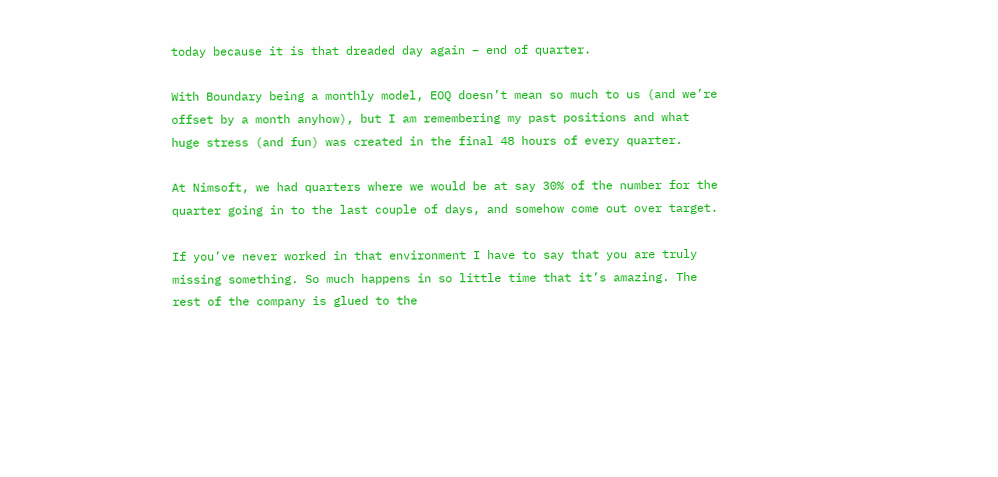today because it is that dreaded day again – end of quarter.

With Boundary being a monthly model, EOQ doesn’t mean so much to us (and we’re offset by a month anyhow), but I am remembering my past positions and what huge stress (and fun) was created in the final 48 hours of every quarter.

At Nimsoft, we had quarters where we would be at say 30% of the number for the quarter going in to the last couple of days, and somehow come out over target.

If you’ve never worked in that environment I have to say that you are truly missing something. So much happens in so little time that it’s amazing. The rest of the company is glued to the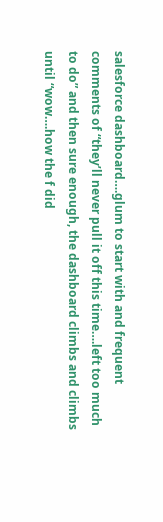salesforce dashboard….glum to start with and frequent comments of “they’ll never pull it off this time….left too much to do” and then sure enough, the dashboard climbs and climbs until “wow….how the f did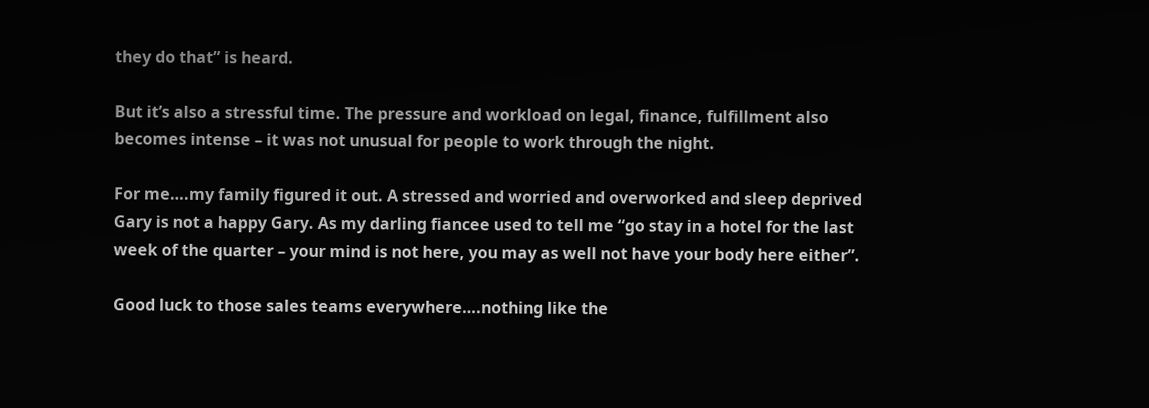they do that” is heard.

But it’s also a stressful time. The pressure and workload on legal, finance, fulfillment also becomes intense – it was not unusual for people to work through the night.

For me….my family figured it out. A stressed and worried and overworked and sleep deprived Gary is not a happy Gary. As my darling fiancee used to tell me “go stay in a hotel for the last week of the quarter – your mind is not here, you may as well not have your body here either”.

Good luck to those sales teams everywhere….nothing like the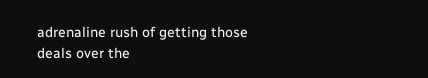adrenaline rush of getting those deals over the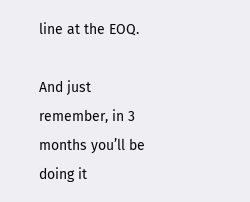line at the EOQ.

And just remember, in 3 months you’ll be doing it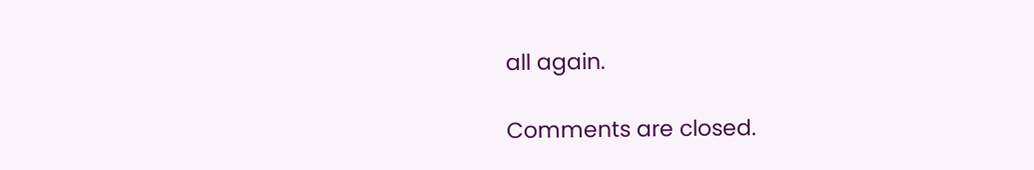all again.

Comments are closed.